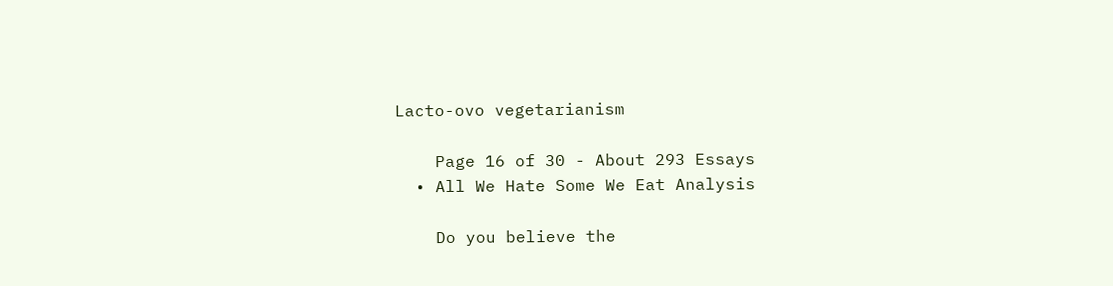Lacto-ovo vegetarianism

    Page 16 of 30 - About 293 Essays
  • All We Hate Some We Eat Analysis

    Do you believe the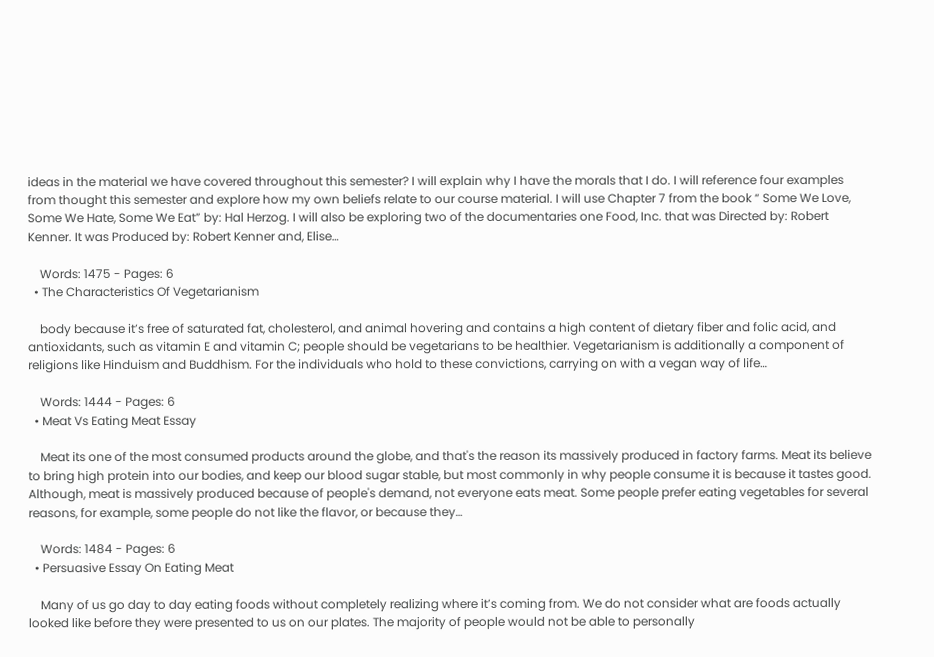ideas in the material we have covered throughout this semester? I will explain why I have the morals that I do. I will reference four examples from thought this semester and explore how my own beliefs relate to our course material. I will use Chapter 7 from the book “ Some We Love, Some We Hate, Some We Eat” by: Hal Herzog. I will also be exploring two of the documentaries one Food, Inc. that was Directed by: Robert Kenner. It was Produced by: Robert Kenner and, Elise…

    Words: 1475 - Pages: 6
  • The Characteristics Of Vegetarianism

    body because it’s free of saturated fat, cholesterol, and animal hovering and contains a high content of dietary fiber and folic acid, and antioxidants, such as vitamin E and vitamin C; people should be vegetarians to be healthier. Vegetarianism is additionally a component of religions like Hinduism and Buddhism. For the individuals who hold to these convictions, carrying on with a vegan way of life…

    Words: 1444 - Pages: 6
  • Meat Vs Eating Meat Essay

    Meat its one of the most consumed products around the globe, and that's the reason its massively produced in factory farms. Meat its believe to bring high protein into our bodies, and keep our blood sugar stable, but most commonly in why people consume it is because it tastes good. Although, meat is massively produced because of people's demand, not everyone eats meat. Some people prefer eating vegetables for several reasons, for example, some people do not like the flavor, or because they…

    Words: 1484 - Pages: 6
  • Persuasive Essay On Eating Meat

    Many of us go day to day eating foods without completely realizing where it’s coming from. We do not consider what are foods actually looked like before they were presented to us on our plates. The majority of people would not be able to personally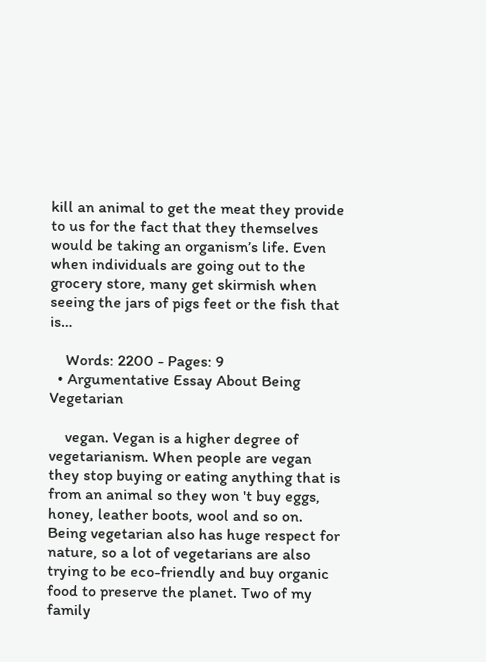kill an animal to get the meat they provide to us for the fact that they themselves would be taking an organism’s life. Even when individuals are going out to the grocery store, many get skirmish when seeing the jars of pigs feet or the fish that is…

    Words: 2200 - Pages: 9
  • Argumentative Essay About Being Vegetarian

    vegan. Vegan is a higher degree of vegetarianism. When people are vegan they stop buying or eating anything that is from an animal so they won 't buy eggs, honey, leather boots, wool and so on. Being vegetarian also has huge respect for nature, so a lot of vegetarians are also trying to be eco-friendly and buy organic food to preserve the planet. Two of my family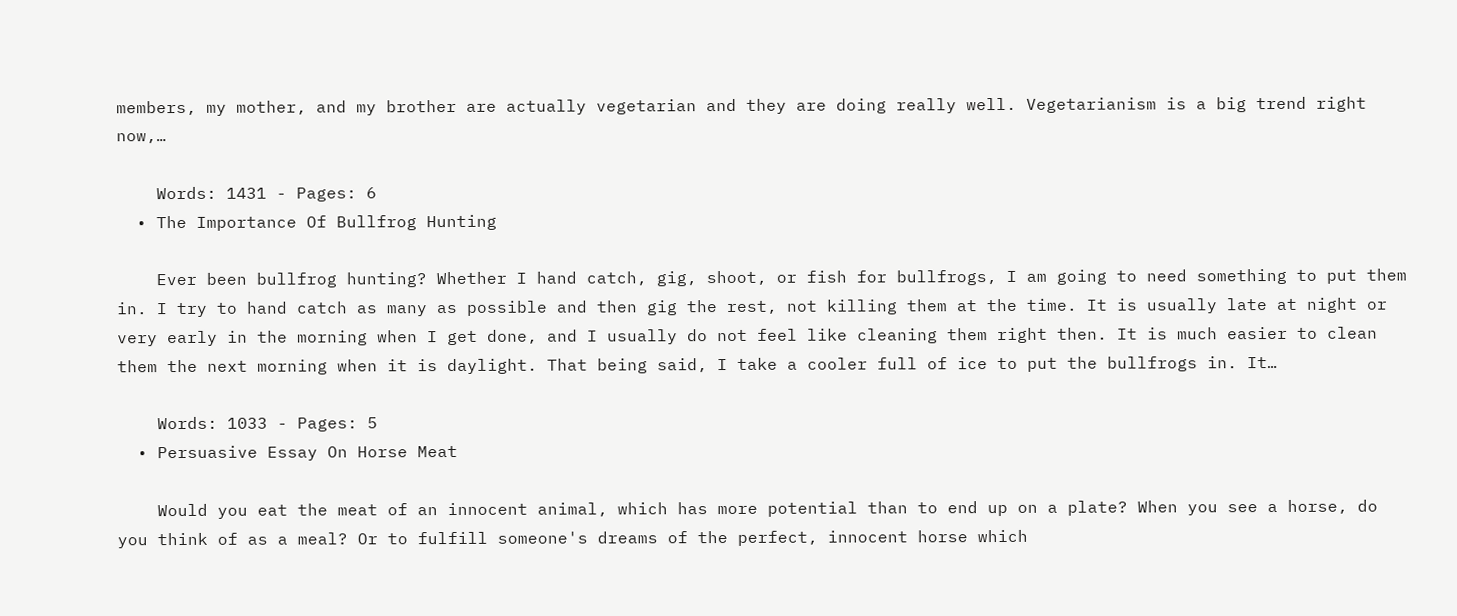members, my mother, and my brother are actually vegetarian and they are doing really well. Vegetarianism is a big trend right now,…

    Words: 1431 - Pages: 6
  • The Importance Of Bullfrog Hunting

    Ever been bullfrog hunting? Whether I hand catch, gig, shoot, or fish for bullfrogs, I am going to need something to put them in. I try to hand catch as many as possible and then gig the rest, not killing them at the time. It is usually late at night or very early in the morning when I get done, and I usually do not feel like cleaning them right then. It is much easier to clean them the next morning when it is daylight. That being said, I take a cooler full of ice to put the bullfrogs in. It…

    Words: 1033 - Pages: 5
  • Persuasive Essay On Horse Meat

    Would you eat the meat of an innocent animal, which has more potential than to end up on a plate? When you see a horse, do you think of as a meal? Or to fulfill someone's dreams of the perfect, innocent horse which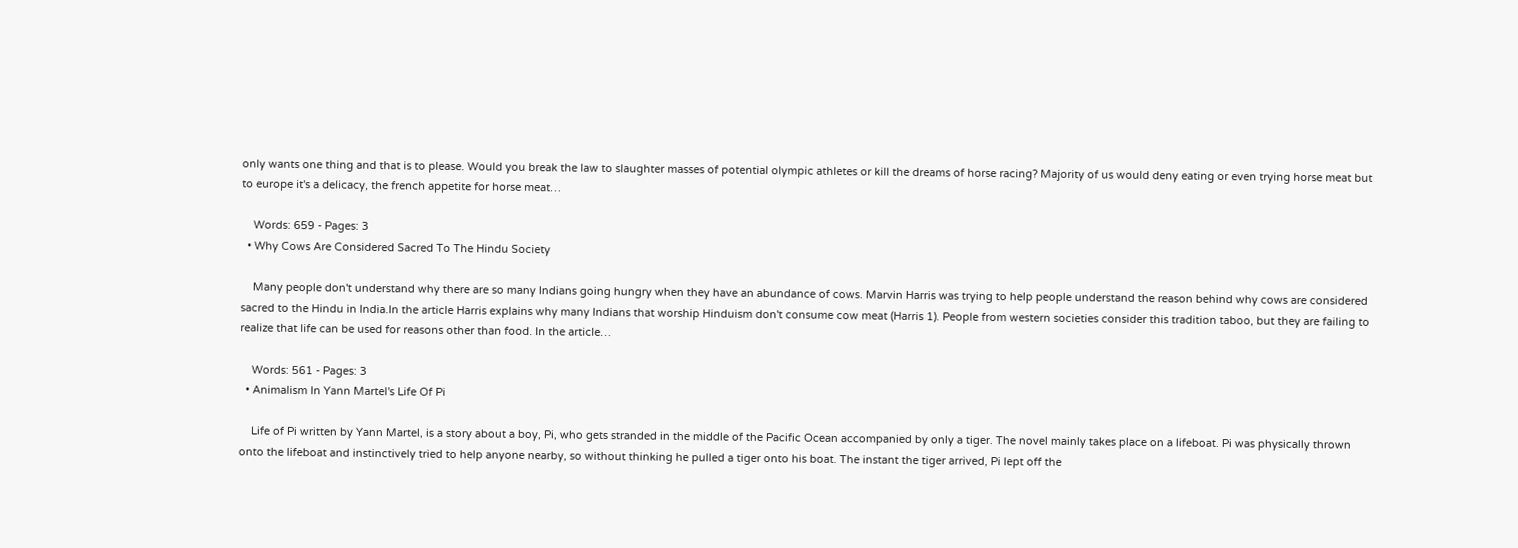only wants one thing and that is to please. Would you break the law to slaughter masses of potential olympic athletes or kill the dreams of horse racing? Majority of us would deny eating or even trying horse meat but to europe it's a delicacy, the french appetite for horse meat…

    Words: 659 - Pages: 3
  • Why Cows Are Considered Sacred To The Hindu Society

    Many people don't understand why there are so many Indians going hungry when they have an abundance of cows. Marvin Harris was trying to help people understand the reason behind why cows are considered sacred to the Hindu in India.In the article Harris explains why many Indians that worship Hinduism don't consume cow meat (Harris 1). People from western societies consider this tradition taboo, but they are failing to realize that life can be used for reasons other than food. In the article…

    Words: 561 - Pages: 3
  • Animalism In Yann Martel's Life Of Pi

    Life of Pi written by Yann Martel, is a story about a boy, Pi, who gets stranded in the middle of the Pacific Ocean accompanied by only a tiger. The novel mainly takes place on a lifeboat. Pi was physically thrown onto the lifeboat and instinctively tried to help anyone nearby, so without thinking he pulled a tiger onto his boat. The instant the tiger arrived, Pi lept off the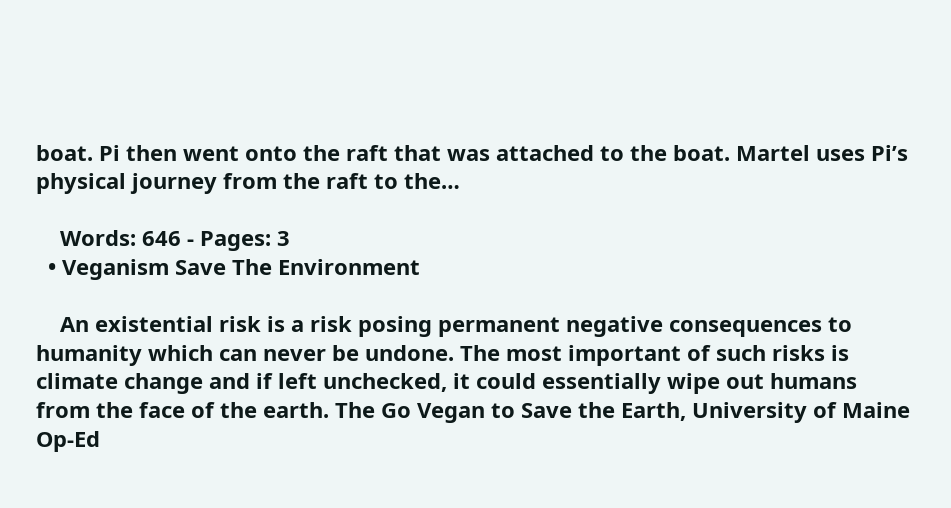boat. Pi then went onto the raft that was attached to the boat. Martel uses Pi’s physical journey from the raft to the…

    Words: 646 - Pages: 3
  • Veganism Save The Environment

    An existential risk is a risk posing permanent negative consequences to humanity which can never be undone. The most important of such risks is climate change and if left unchecked, it could essentially wipe out humans from the face of the earth. The Go Vegan to Save the Earth, University of Maine Op-Ed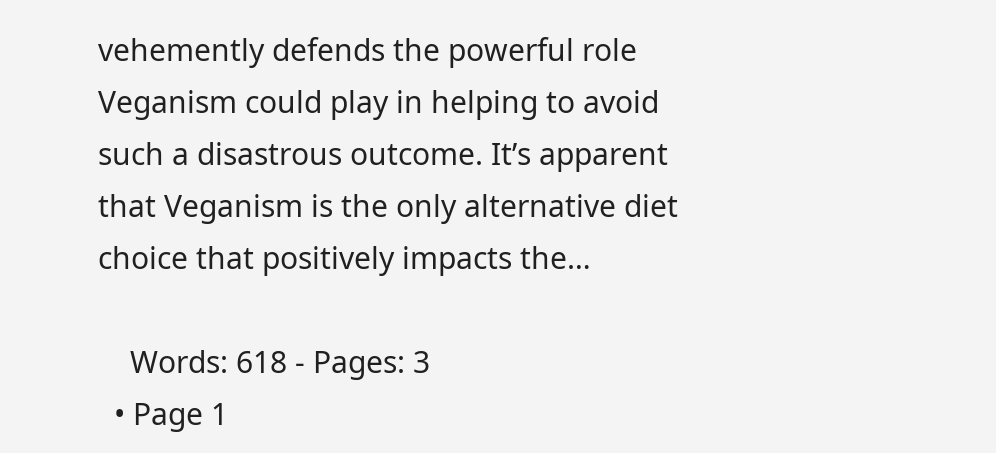vehemently defends the powerful role Veganism could play in helping to avoid such a disastrous outcome. It’s apparent that Veganism is the only alternative diet choice that positively impacts the…

    Words: 618 - Pages: 3
  • Page 1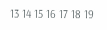13 14 15 16 17 18 19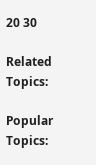20 30

Related Topics:

Popular Topics: